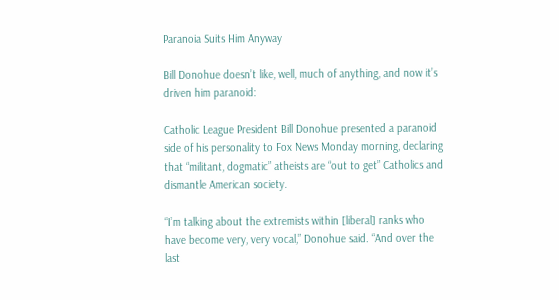Paranoia Suits Him Anyway

Bill Donohue doesn’t like, well, much of anything, and now it’s driven him paranoid:

Catholic League President Bill Donohue presented a paranoid side of his personality to Fox News Monday morning, declaring that “militant, dogmatic” atheists are “out to get” Catholics and dismantle American society.

“I’m talking about the extremists within [liberal] ranks who have become very, very vocal,” Donohue said. “And over the last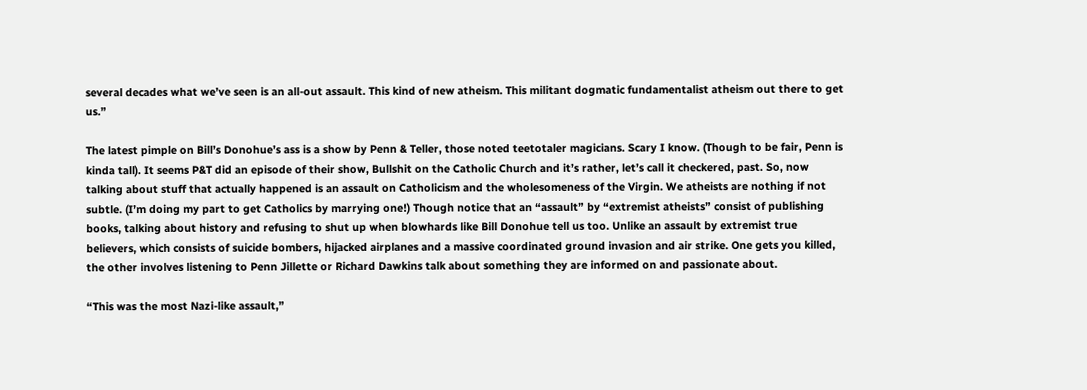several decades what we’ve seen is an all-out assault. This kind of new atheism. This militant dogmatic fundamentalist atheism out there to get us.”

The latest pimple on Bill’s Donohue’s ass is a show by Penn & Teller, those noted teetotaler magicians. Scary I know. (Though to be fair, Penn is kinda tall). It seems P&T did an episode of their show, Bullshit on the Catholic Church and it’s rather, let’s call it checkered, past. So, now talking about stuff that actually happened is an assault on Catholicism and the wholesomeness of the Virgin. We atheists are nothing if not subtle. (I’m doing my part to get Catholics by marrying one!) Though notice that an “assault” by “extremist atheists” consist of publishing books, talking about history and refusing to shut up when blowhards like Bill Donohue tell us too. Unlike an assault by extremist true believers, which consists of suicide bombers, hijacked airplanes and a massive coordinated ground invasion and air strike. One gets you killed, the other involves listening to Penn Jillette or Richard Dawkins talk about something they are informed on and passionate about.

“This was the most Nazi-like assault,”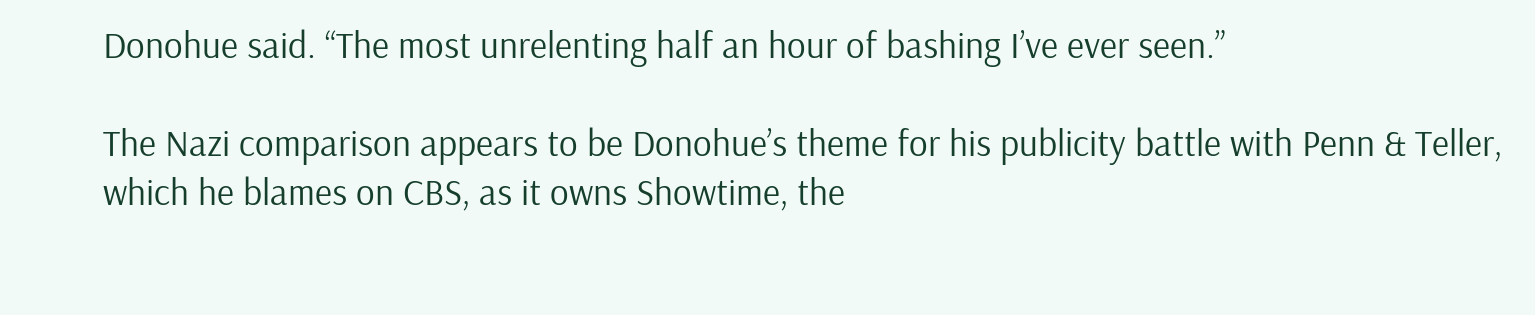Donohue said. “The most unrelenting half an hour of bashing I’ve ever seen.”

The Nazi comparison appears to be Donohue’s theme for his publicity battle with Penn & Teller, which he blames on CBS, as it owns Showtime, the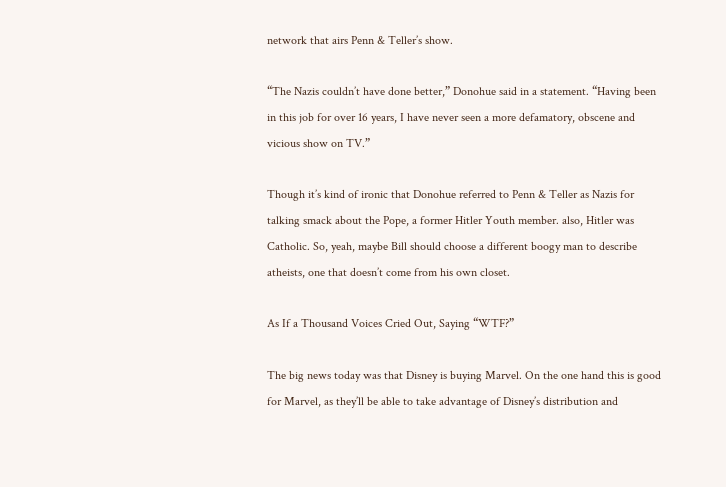network that airs Penn & Teller’s show.

“The Nazis couldn’t have done better,” Donohue said in a statement. “Having been in this job for over 16 years, I have never seen a more defamatory, obscene and vicious show on TV.”

Though it’s kind of ironic that Donohue referred to Penn & Teller as Nazis for talking smack about the Pope, a former Hitler Youth member. also, Hitler was Catholic. So, yeah, maybe Bill should choose a different boogy man to describe atheists, one that doesn’t come from his own closet.

As If a Thousand Voices Cried Out, Saying “WTF?”

The big news today was that Disney is buying Marvel. On the one hand this is good for Marvel, as they’ll be able to take advantage of Disney’s distribution and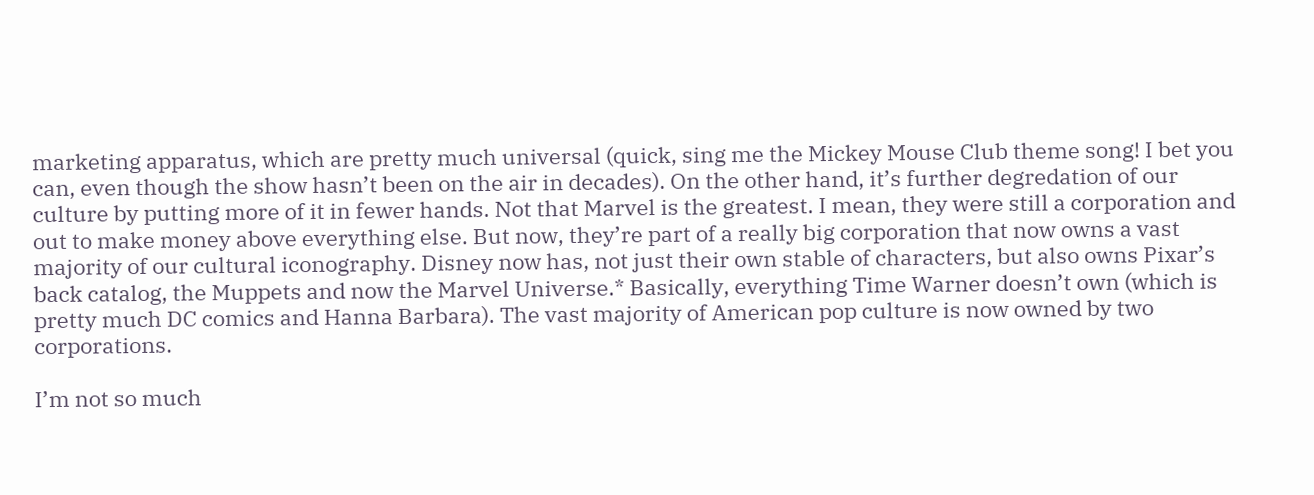marketing apparatus, which are pretty much universal (quick, sing me the Mickey Mouse Club theme song! I bet you can, even though the show hasn’t been on the air in decades). On the other hand, it’s further degredation of our culture by putting more of it in fewer hands. Not that Marvel is the greatest. I mean, they were still a corporation and out to make money above everything else. But now, they’re part of a really big corporation that now owns a vast majority of our cultural iconography. Disney now has, not just their own stable of characters, but also owns Pixar’s back catalog, the Muppets and now the Marvel Universe.* Basically, everything Time Warner doesn’t own (which is pretty much DC comics and Hanna Barbara). The vast majority of American pop culture is now owned by two corporations.

I’m not so much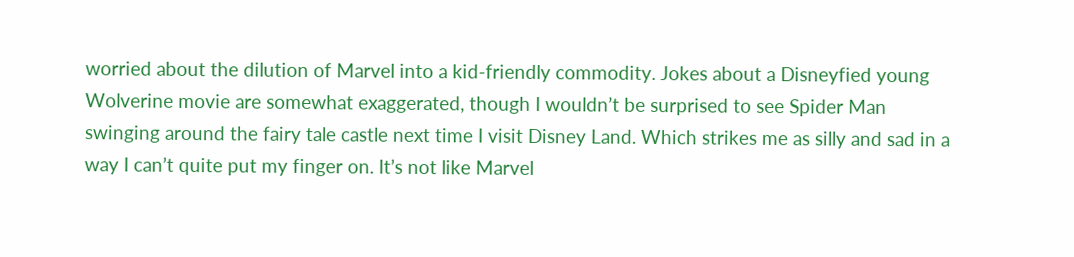worried about the dilution of Marvel into a kid-friendly commodity. Jokes about a Disneyfied young Wolverine movie are somewhat exaggerated, though I wouldn’t be surprised to see Spider Man swinging around the fairy tale castle next time I visit Disney Land. Which strikes me as silly and sad in a way I can’t quite put my finger on. It’s not like Marvel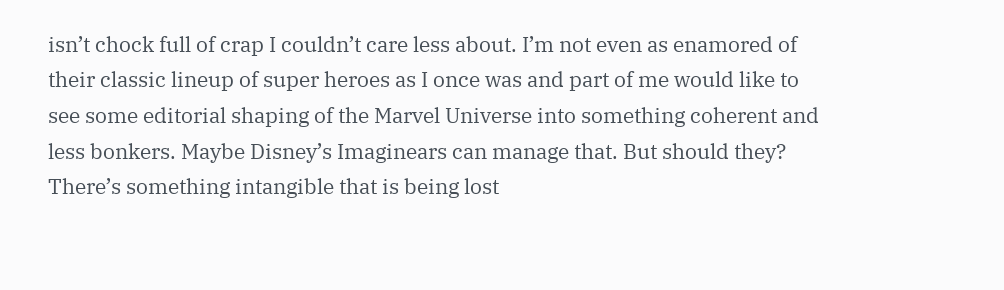isn’t chock full of crap I couldn’t care less about. I’m not even as enamored of their classic lineup of super heroes as I once was and part of me would like to see some editorial shaping of the Marvel Universe into something coherent and less bonkers. Maybe Disney’s Imaginears can manage that. But should they? There’s something intangible that is being lost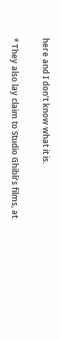here and I don’t know what it is.

* They also lay claim to Studio Ghibli’s films, at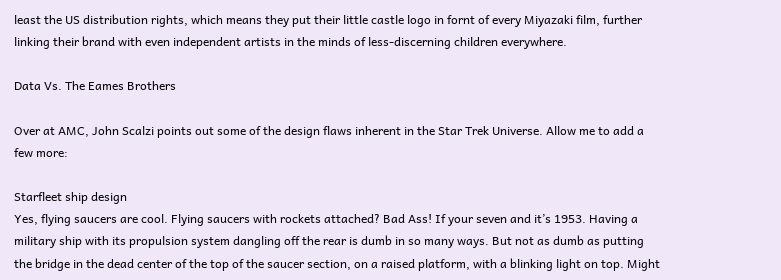least the US distribution rights, which means they put their little castle logo in fornt of every Miyazaki film, further linking their brand with even independent artists in the minds of less-discerning children everywhere.

Data Vs. The Eames Brothers

Over at AMC, John Scalzi points out some of the design flaws inherent in the Star Trek Universe. Allow me to add a few more:

Starfleet ship design
Yes, flying saucers are cool. Flying saucers with rockets attached? Bad Ass! If your seven and it’s 1953. Having a military ship with its propulsion system dangling off the rear is dumb in so many ways. But not as dumb as putting the bridge in the dead center of the top of the saucer section, on a raised platform, with a blinking light on top. Might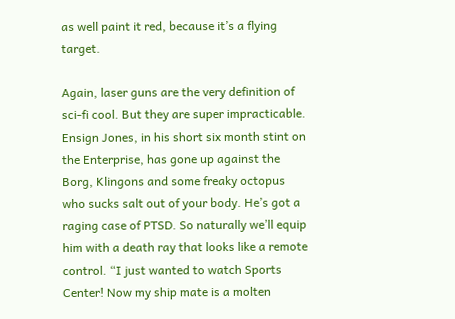as well paint it red, because it’s a flying target.

Again, laser guns are the very definition of sci-fi cool. But they are super impracticable. Ensign Jones, in his short six month stint on the Enterprise, has gone up against the Borg, Klingons and some freaky octopus who sucks salt out of your body. He’s got a raging case of PTSD. So naturally we’ll equip him with a death ray that looks like a remote control. “I just wanted to watch Sports Center! Now my ship mate is a molten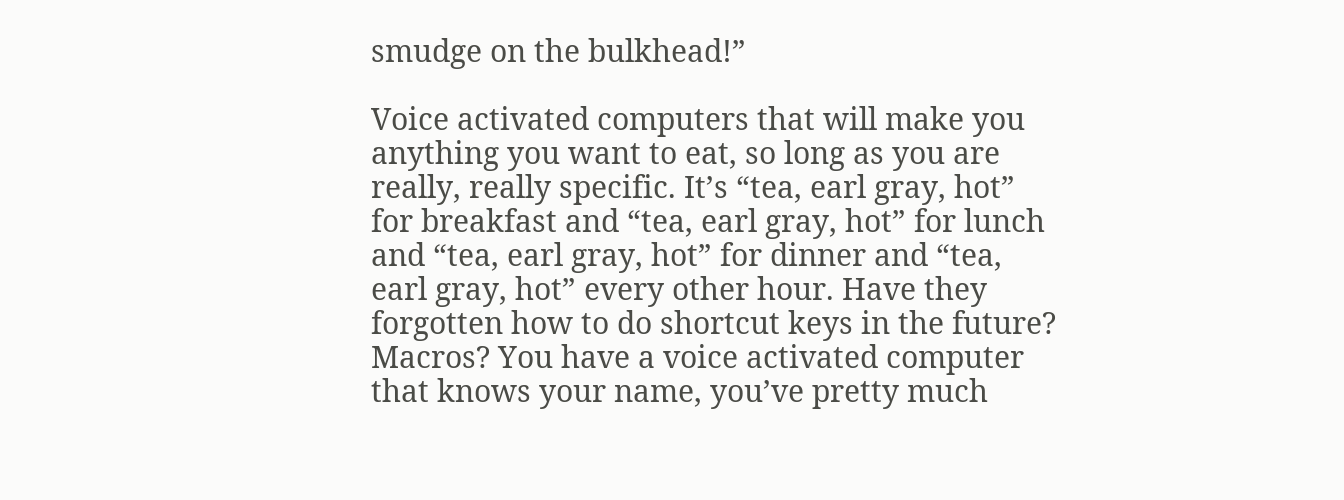smudge on the bulkhead!”

Voice activated computers that will make you anything you want to eat, so long as you are really, really specific. It’s “tea, earl gray, hot” for breakfast and “tea, earl gray, hot” for lunch and “tea, earl gray, hot” for dinner and “tea, earl gray, hot” every other hour. Have they forgotten how to do shortcut keys in the future? Macros? You have a voice activated computer that knows your name, you’ve pretty much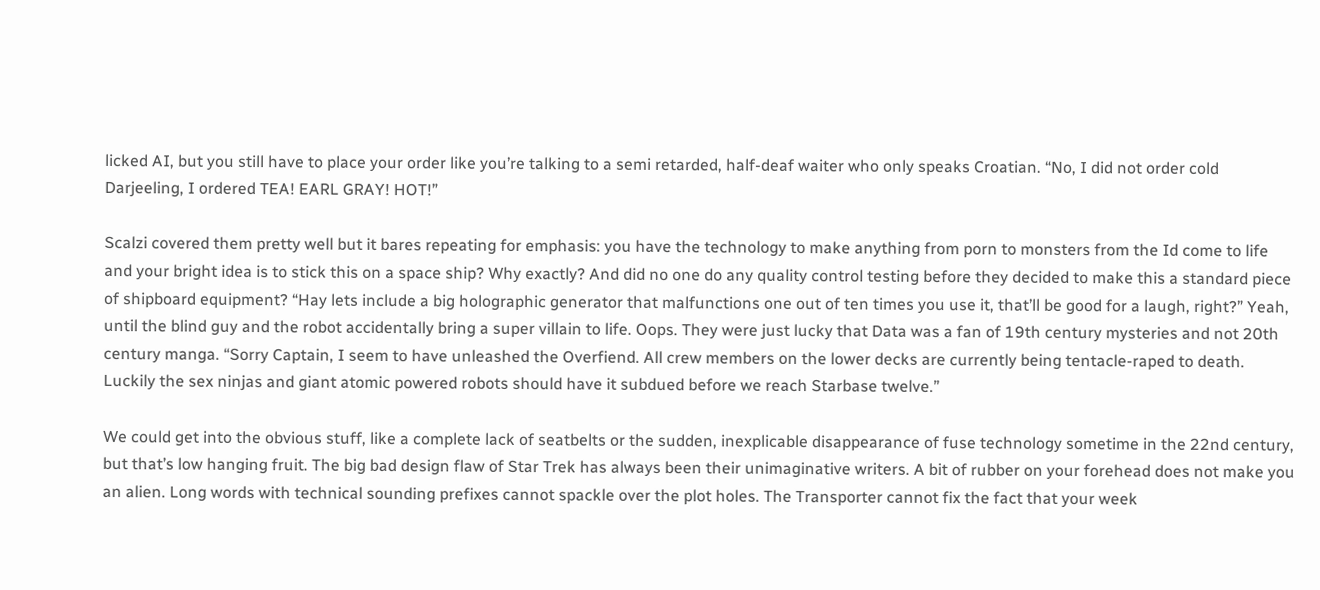licked AI, but you still have to place your order like you’re talking to a semi retarded, half-deaf waiter who only speaks Croatian. “No, I did not order cold Darjeeling, I ordered TEA! EARL GRAY! HOT!”

Scalzi covered them pretty well but it bares repeating for emphasis: you have the technology to make anything from porn to monsters from the Id come to life and your bright idea is to stick this on a space ship? Why exactly? And did no one do any quality control testing before they decided to make this a standard piece of shipboard equipment? “Hay lets include a big holographic generator that malfunctions one out of ten times you use it, that’ll be good for a laugh, right?” Yeah, until the blind guy and the robot accidentally bring a super villain to life. Oops. They were just lucky that Data was a fan of 19th century mysteries and not 20th century manga. “Sorry Captain, I seem to have unleashed the Overfiend. All crew members on the lower decks are currently being tentacle-raped to death. Luckily the sex ninjas and giant atomic powered robots should have it subdued before we reach Starbase twelve.”

We could get into the obvious stuff, like a complete lack of seatbelts or the sudden, inexplicable disappearance of fuse technology sometime in the 22nd century, but that’s low hanging fruit. The big bad design flaw of Star Trek has always been their unimaginative writers. A bit of rubber on your forehead does not make you an alien. Long words with technical sounding prefixes cannot spackle over the plot holes. The Transporter cannot fix the fact that your week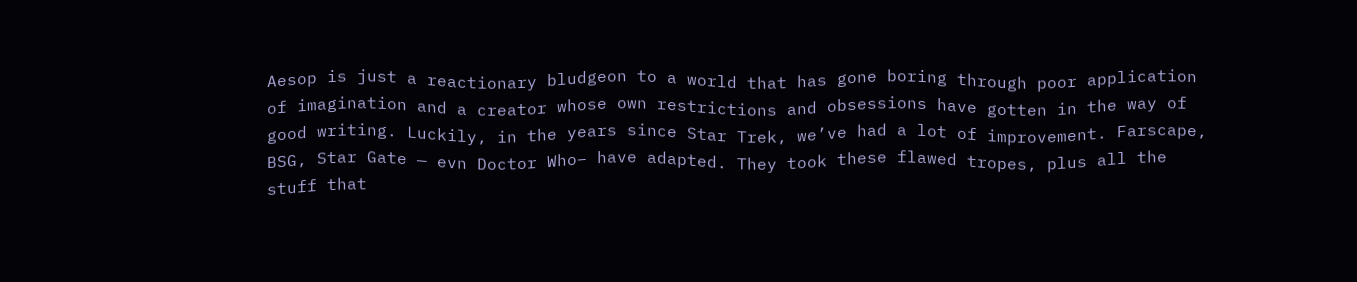Aesop is just a reactionary bludgeon to a world that has gone boring through poor application of imagination and a creator whose own restrictions and obsessions have gotten in the way of good writing. Luckily, in the years since Star Trek, we’ve had a lot of improvement. Farscape, BSG, Star Gate — evn Doctor Who– have adapted. They took these flawed tropes, plus all the stuff that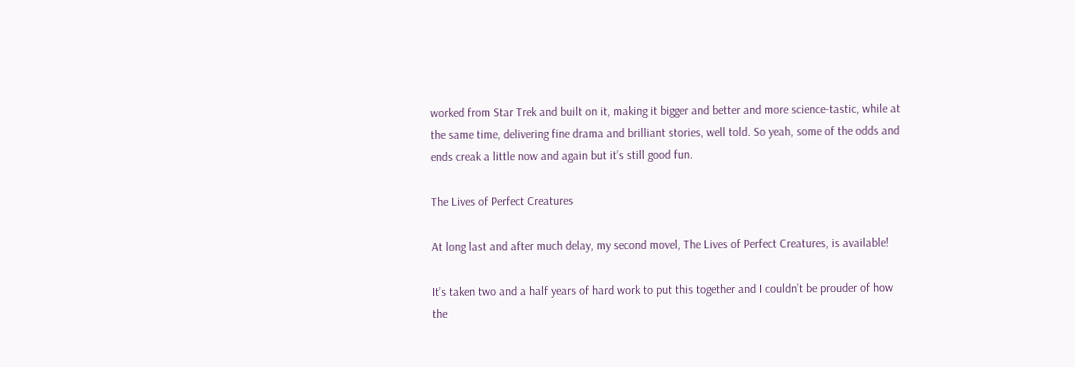worked from Star Trek and built on it, making it bigger and better and more science-tastic, while at the same time, delivering fine drama and brilliant stories, well told. So yeah, some of the odds and ends creak a little now and again but it’s still good fun.

The Lives of Perfect Creatures

At long last and after much delay, my second movel, The Lives of Perfect Creatures, is available!

It’s taken two and a half years of hard work to put this together and I couldn’t be prouder of how the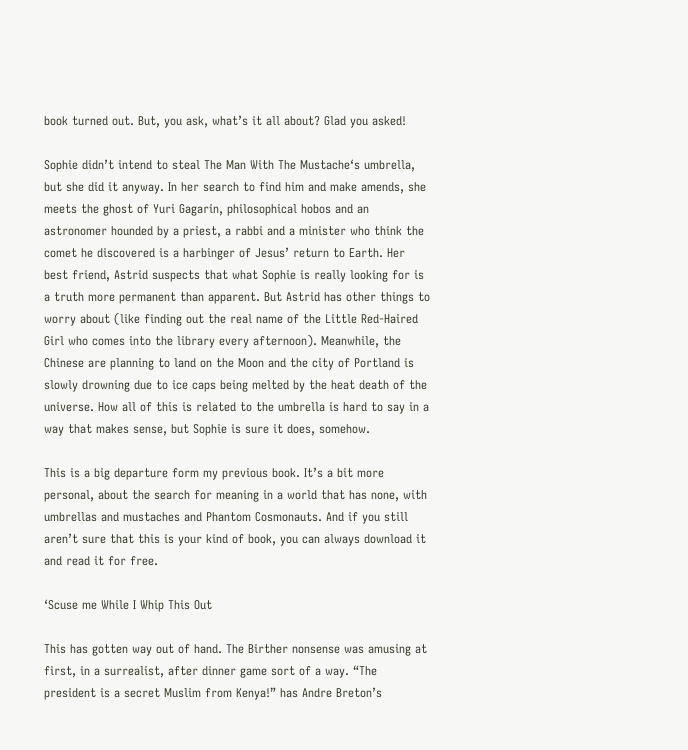book turned out. But, you ask, what’s it all about? Glad you asked!

Sophie didn’t intend to steal The Man With The Mustache‘s umbrella, but she did it anyway. In her search to find him and make amends, she meets the ghost of Yuri Gagarin, philosophical hobos and an astronomer hounded by a priest, a rabbi and a minister who think the comet he discovered is a harbinger of Jesus’ return to Earth. Her best friend, Astrid suspects that what Sophie is really looking for is a truth more permanent than apparent. But Astrid has other things to worry about (like finding out the real name of the Little Red-Haired Girl who comes into the library every afternoon). Meanwhile, the Chinese are planning to land on the Moon and the city of Portland is slowly drowning due to ice caps being melted by the heat death of the universe. How all of this is related to the umbrella is hard to say in a way that makes sense, but Sophie is sure it does, somehow.

This is a big departure form my previous book. It’s a bit more personal, about the search for meaning in a world that has none, with umbrellas and mustaches and Phantom Cosmonauts. And if you still aren’t sure that this is your kind of book, you can always download it and read it for free.

‘Scuse me While I Whip This Out

This has gotten way out of hand. The Birther nonsense was amusing at first, in a surrealist, after dinner game sort of a way. “The president is a secret Muslim from Kenya!” has Andre Breton’s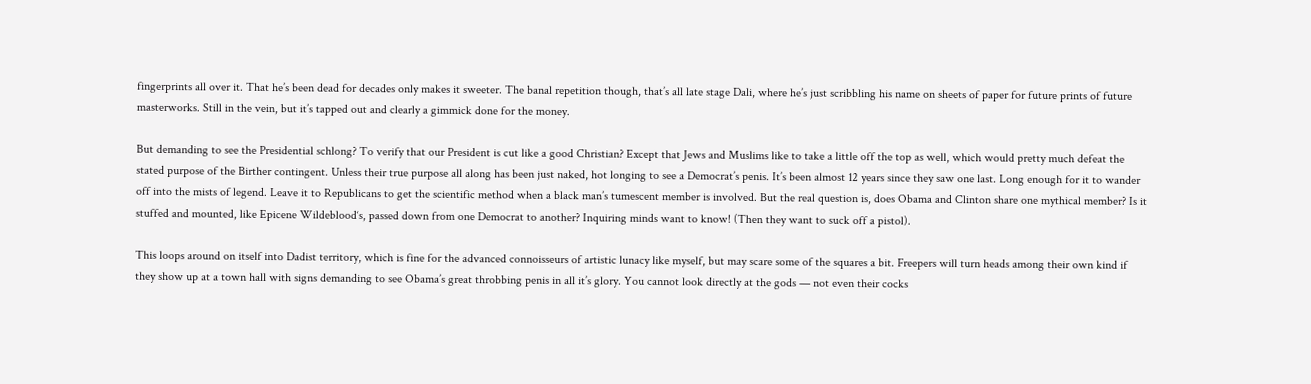fingerprints all over it. That he’s been dead for decades only makes it sweeter. The banal repetition though, that’s all late stage Dali, where he’s just scribbling his name on sheets of paper for future prints of future masterworks. Still in the vein, but it’s tapped out and clearly a gimmick done for the money.

But demanding to see the Presidential schlong? To verify that our President is cut like a good Christian? Except that Jews and Muslims like to take a little off the top as well, which would pretty much defeat the stated purpose of the Birther contingent. Unless their true purpose all along has been just naked, hot longing to see a Democrat’s penis. It’s been almost 12 years since they saw one last. Long enough for it to wander off into the mists of legend. Leave it to Republicans to get the scientific method when a black man’s tumescent member is involved. But the real question is, does Obama and Clinton share one mythical member? Is it stuffed and mounted, like Epicene Wildeblood‘s, passed down from one Democrat to another? Inquiring minds want to know! (Then they want to suck off a pistol).

This loops around on itself into Dadist territory, which is fine for the advanced connoisseurs of artistic lunacy like myself, but may scare some of the squares a bit. Freepers will turn heads among their own kind if they show up at a town hall with signs demanding to see Obama’s great throbbing penis in all it’s glory. You cannot look directly at the gods — not even their cocks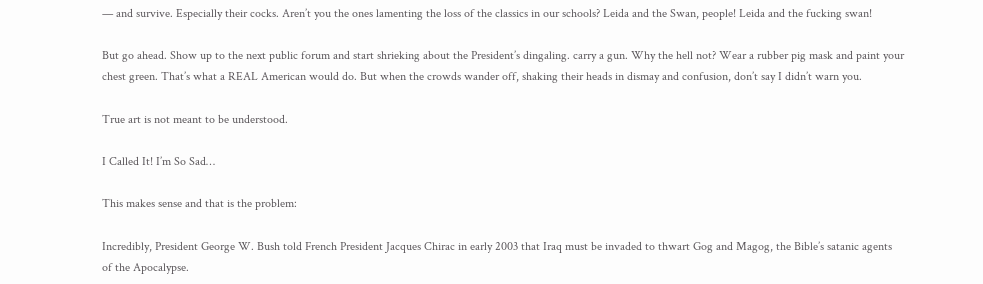— and survive. Especially their cocks. Aren’t you the ones lamenting the loss of the classics in our schools? Leida and the Swan, people! Leida and the fucking swan!

But go ahead. Show up to the next public forum and start shrieking about the President’s dingaling. carry a gun. Why the hell not? Wear a rubber pig mask and paint your chest green. That’s what a REAL American would do. But when the crowds wander off, shaking their heads in dismay and confusion, don’t say I didn’t warn you.

True art is not meant to be understood.

I Called It! I’m So Sad…

This makes sense and that is the problem:

Incredibly, President George W. Bush told French President Jacques Chirac in early 2003 that Iraq must be invaded to thwart Gog and Magog, the Bible’s satanic agents of the Apocalypse.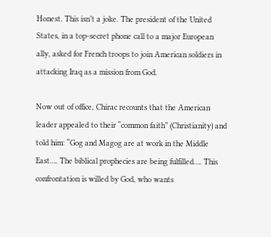Honest. This isn’t a joke. The president of the United States, in a top-secret phone call to a major European ally, asked for French troops to join American soldiers in attacking Iraq as a mission from God.

Now out of office, Chirac recounts that the American leader appealed to their “common faith” (Christianity) and told him: “Gog and Magog are at work in the Middle East…. The biblical prophecies are being fulfilled…. This confrontation is willed by God, who wants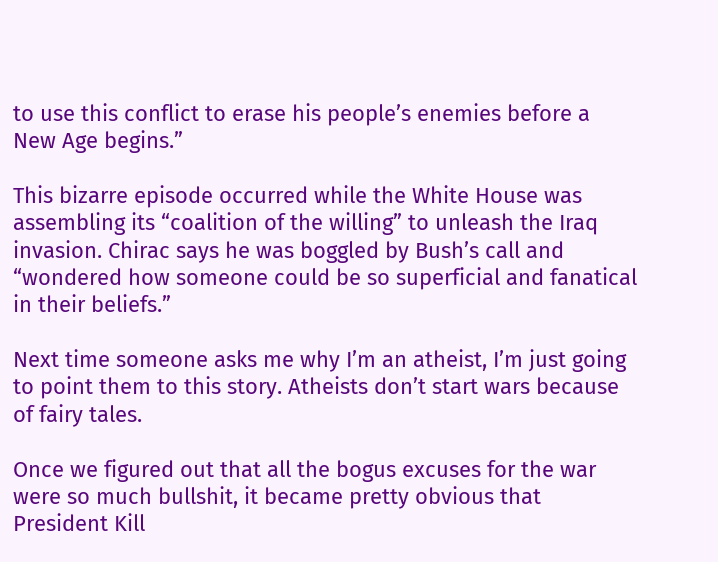to use this conflict to erase his people’s enemies before a New Age begins.”

This bizarre episode occurred while the White House was assembling its “coalition of the willing” to unleash the Iraq invasion. Chirac says he was boggled by Bush’s call and “wondered how someone could be so superficial and fanatical in their beliefs.”

Next time someone asks me why I’m an atheist, I’m just going to point them to this story. Atheists don’t start wars because of fairy tales.

Once we figured out that all the bogus excuses for the war were so much bullshit, it became pretty obvious that President Kill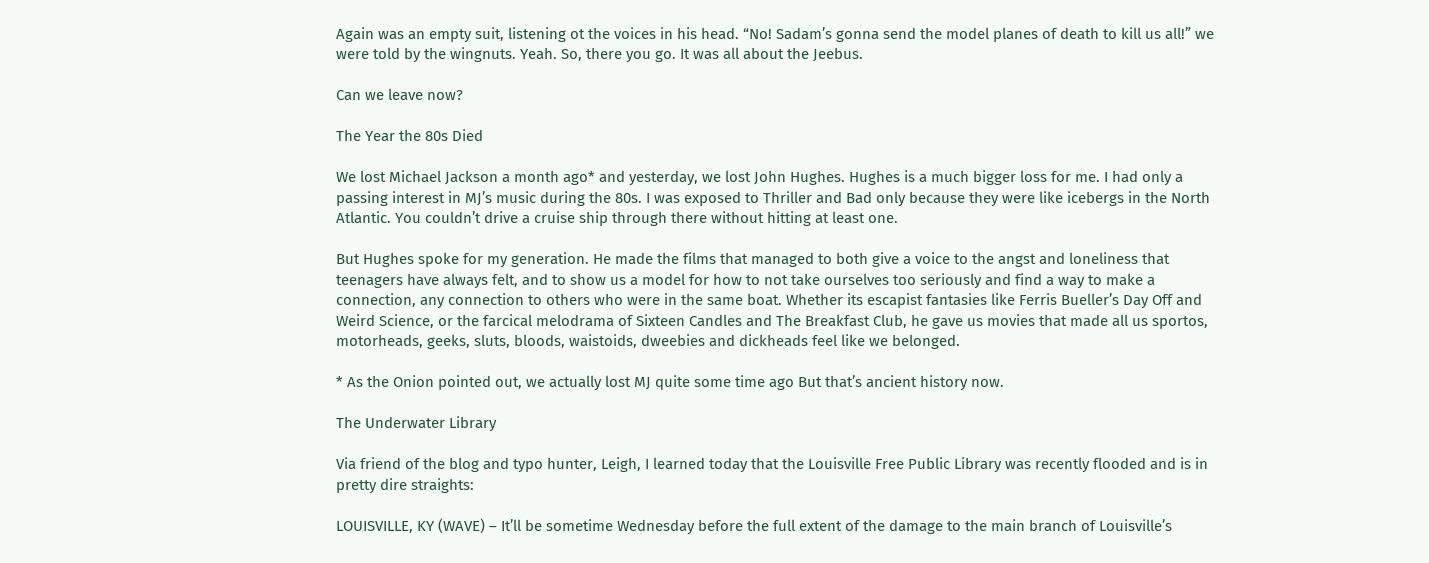Again was an empty suit, listening ot the voices in his head. “No! Sadam’s gonna send the model planes of death to kill us all!” we were told by the wingnuts. Yeah. So, there you go. It was all about the Jeebus.

Can we leave now?

The Year the 80s Died

We lost Michael Jackson a month ago* and yesterday, we lost John Hughes. Hughes is a much bigger loss for me. I had only a passing interest in MJ’s music during the 80s. I was exposed to Thriller and Bad only because they were like icebergs in the North Atlantic. You couldn’t drive a cruise ship through there without hitting at least one.

But Hughes spoke for my generation. He made the films that managed to both give a voice to the angst and loneliness that teenagers have always felt, and to show us a model for how to not take ourselves too seriously and find a way to make a connection, any connection to others who were in the same boat. Whether its escapist fantasies like Ferris Bueller’s Day Off and Weird Science, or the farcical melodrama of Sixteen Candles and The Breakfast Club, he gave us movies that made all us sportos, motorheads, geeks, sluts, bloods, waistoids, dweebies and dickheads feel like we belonged.

* As the Onion pointed out, we actually lost MJ quite some time ago But that’s ancient history now.

The Underwater Library

Via friend of the blog and typo hunter, Leigh, I learned today that the Louisville Free Public Library was recently flooded and is in pretty dire straights:

LOUISVILLE, KY (WAVE) – It’ll be sometime Wednesday before the full extent of the damage to the main branch of Louisville’s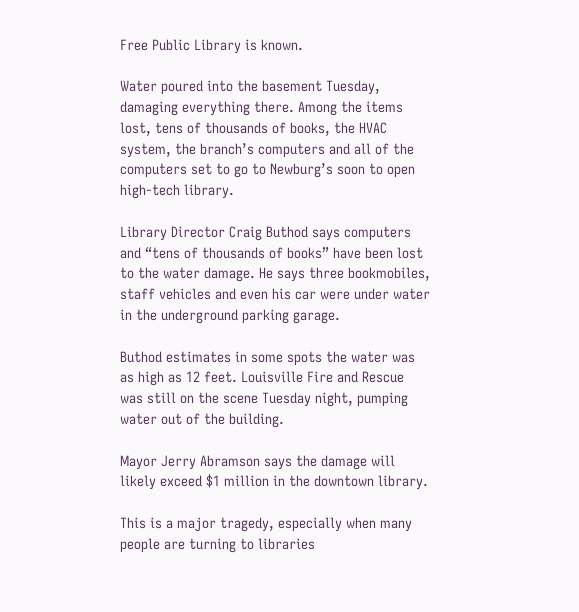Free Public Library is known.

Water poured into the basement Tuesday, damaging everything there. Among the items lost, tens of thousands of books, the HVAC system, the branch’s computers and all of the computers set to go to Newburg’s soon to open high-tech library.

Library Director Craig Buthod says computers and “tens of thousands of books” have been lost to the water damage. He says three bookmobiles, staff vehicles and even his car were under water in the underground parking garage.

Buthod estimates in some spots the water was as high as 12 feet. Louisville Fire and Rescue was still on the scene Tuesday night, pumping water out of the building.

Mayor Jerry Abramson says the damage will likely exceed $1 million in the downtown library.

This is a major tragedy, especially when many people are turning to libraries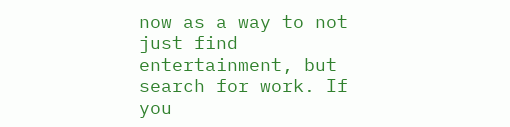now as a way to not just find entertainment, but search for work. If you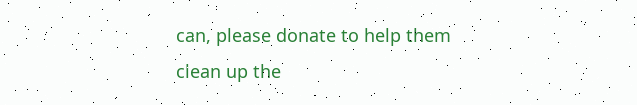can, please donate to help them clean up the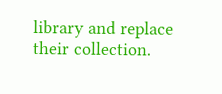library and replace their collection.